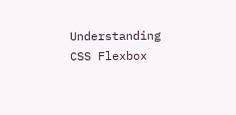Understanding CSS Flexbox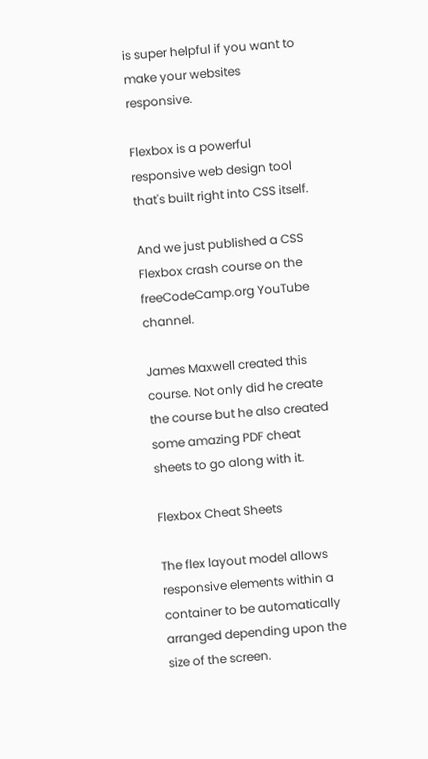is super helpful if you want to make your websites responsive.

Flexbox is a powerful responsive web design tool that's built right into CSS itself.

And we just published a CSS Flexbox crash course on the freeCodeCamp.org YouTube channel.

James Maxwell created this course. Not only did he create the course but he also created some amazing PDF cheat sheets to go along with it.

Flexbox Cheat Sheets

The flex layout model allows responsive elements within a container to be automatically arranged depending upon the size of the screen.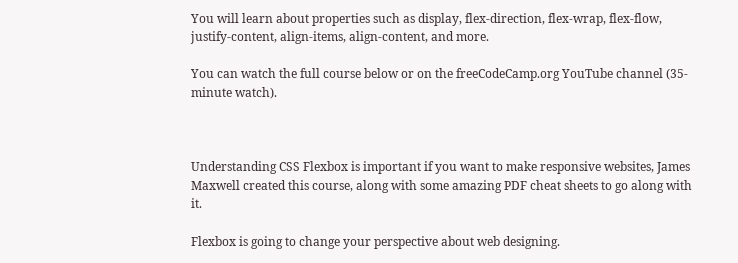You will learn about properties such as display, flex-direction, flex-wrap, flex-flow, justify-content, align-items, align-content, and more.

You can watch the full course below or on the freeCodeCamp.org YouTube channel (35-minute watch).



Understanding CSS Flexbox is important if you want to make responsive websites, James Maxwell created this course, along with some amazing PDF cheat sheets to go along with it.

Flexbox is going to change your perspective about web designing.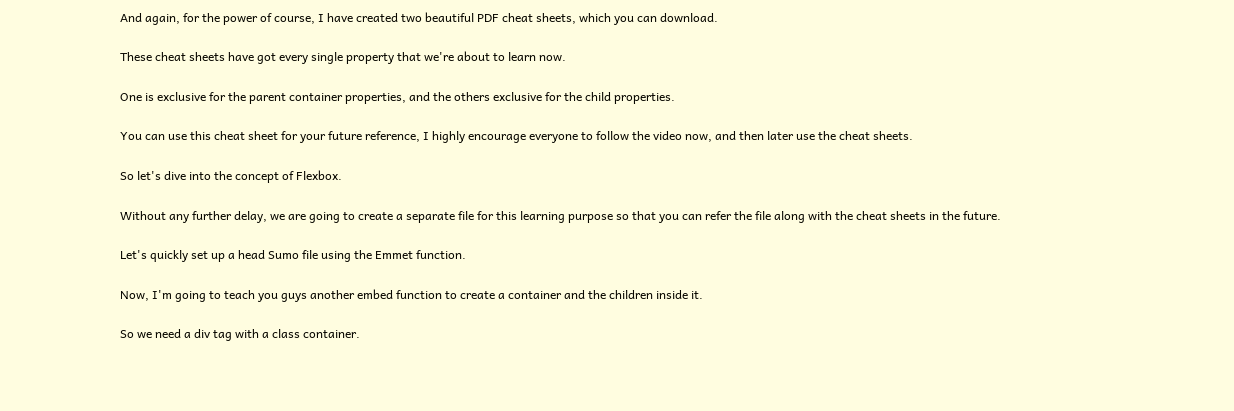And again, for the power of course, I have created two beautiful PDF cheat sheets, which you can download.

These cheat sheets have got every single property that we're about to learn now.

One is exclusive for the parent container properties, and the others exclusive for the child properties.

You can use this cheat sheet for your future reference, I highly encourage everyone to follow the video now, and then later use the cheat sheets.

So let's dive into the concept of Flexbox.

Without any further delay, we are going to create a separate file for this learning purpose so that you can refer the file along with the cheat sheets in the future.

Let's quickly set up a head Sumo file using the Emmet function.

Now, I'm going to teach you guys another embed function to create a container and the children inside it.

So we need a div tag with a class container.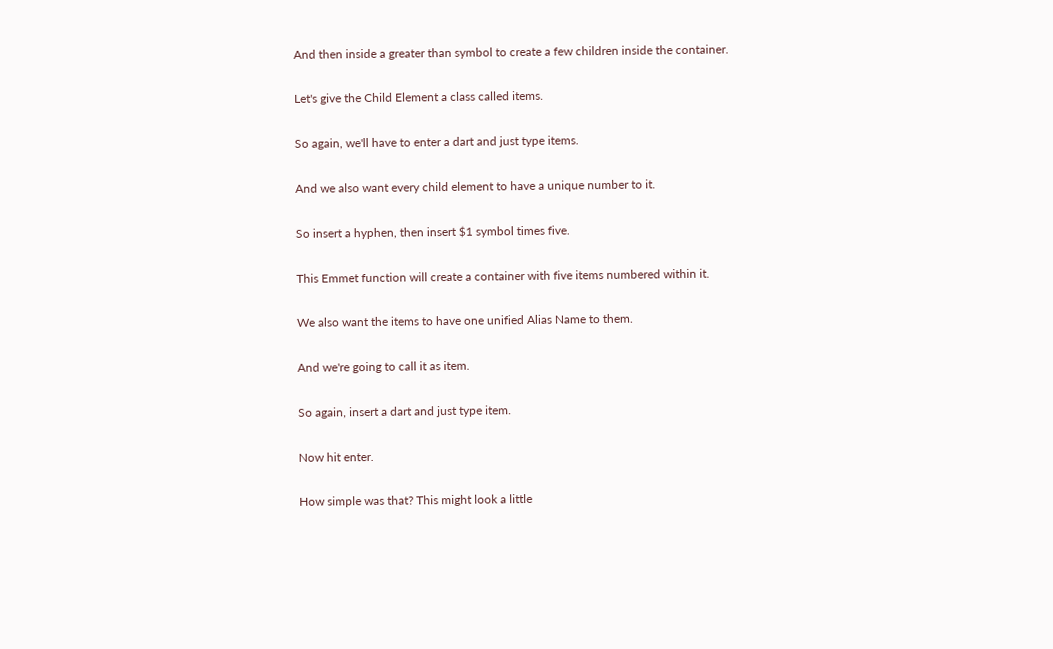And then inside a greater than symbol to create a few children inside the container.

Let's give the Child Element a class called items.

So again, we'll have to enter a dart and just type items.

And we also want every child element to have a unique number to it.

So insert a hyphen, then insert $1 symbol times five.

This Emmet function will create a container with five items numbered within it.

We also want the items to have one unified Alias Name to them.

And we're going to call it as item.

So again, insert a dart and just type item.

Now hit enter.

How simple was that? This might look a little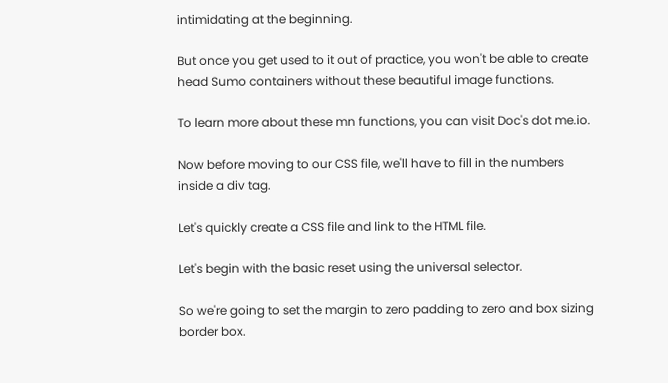intimidating at the beginning.

But once you get used to it out of practice, you won't be able to create head Sumo containers without these beautiful image functions.

To learn more about these mn functions, you can visit Doc's dot me.io.

Now before moving to our CSS file, we'll have to fill in the numbers inside a div tag.

Let's quickly create a CSS file and link to the HTML file.

Let's begin with the basic reset using the universal selector.

So we're going to set the margin to zero padding to zero and box sizing border box.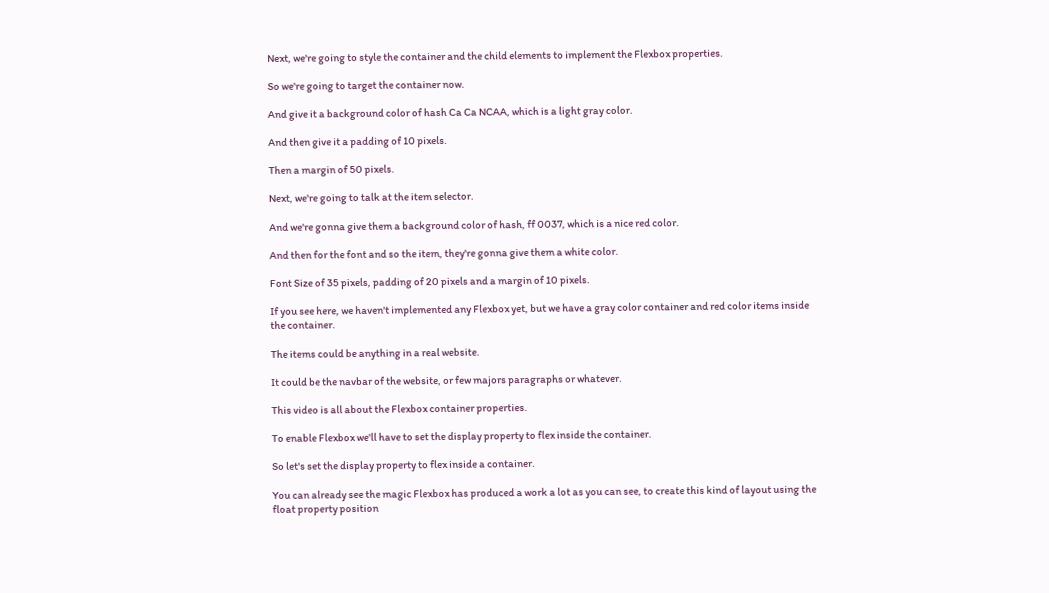Next, we're going to style the container and the child elements to implement the Flexbox properties.

So we're going to target the container now.

And give it a background color of hash Ca Ca NCAA, which is a light gray color.

And then give it a padding of 10 pixels.

Then a margin of 50 pixels.

Next, we're going to talk at the item selector.

And we're gonna give them a background color of hash, ff 0037, which is a nice red color.

And then for the font and so the item, they're gonna give them a white color.

Font Size of 35 pixels, padding of 20 pixels and a margin of 10 pixels.

If you see here, we haven't implemented any Flexbox yet, but we have a gray color container and red color items inside the container.

The items could be anything in a real website.

It could be the navbar of the website, or few majors paragraphs or whatever.

This video is all about the Flexbox container properties.

To enable Flexbox we'll have to set the display property to flex inside the container.

So let's set the display property to flex inside a container.

You can already see the magic Flexbox has produced a work a lot as you can see, to create this kind of layout using the float property position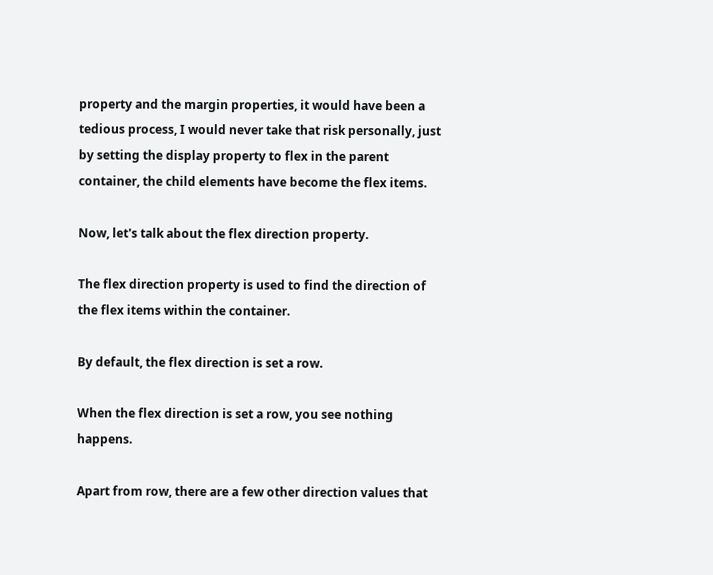property and the margin properties, it would have been a tedious process, I would never take that risk personally, just by setting the display property to flex in the parent container, the child elements have become the flex items.

Now, let's talk about the flex direction property.

The flex direction property is used to find the direction of the flex items within the container.

By default, the flex direction is set a row.

When the flex direction is set a row, you see nothing happens.

Apart from row, there are a few other direction values that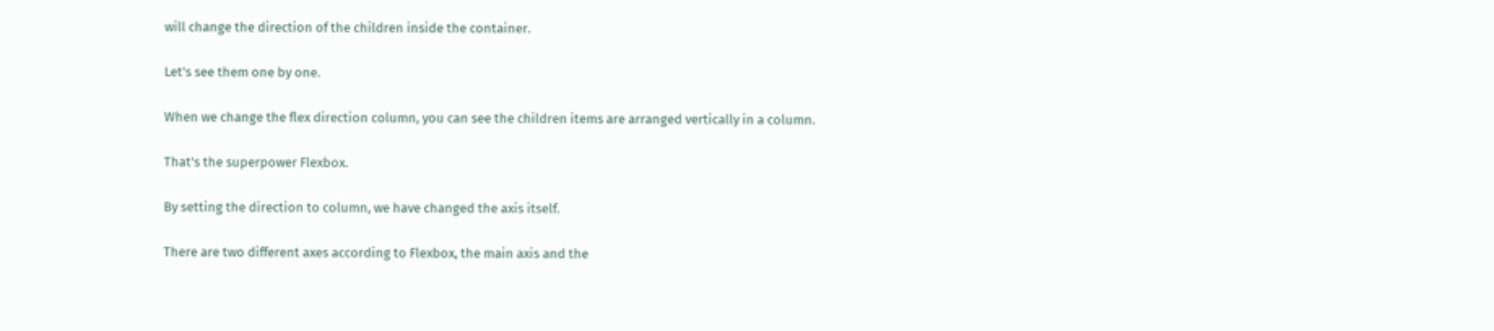will change the direction of the children inside the container.

Let's see them one by one.

When we change the flex direction column, you can see the children items are arranged vertically in a column.

That's the superpower Flexbox.

By setting the direction to column, we have changed the axis itself.

There are two different axes according to Flexbox, the main axis and the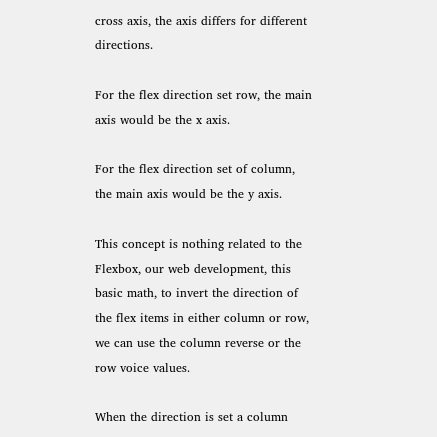cross axis, the axis differs for different directions.

For the flex direction set row, the main axis would be the x axis.

For the flex direction set of column, the main axis would be the y axis.

This concept is nothing related to the Flexbox, our web development, this basic math, to invert the direction of the flex items in either column or row, we can use the column reverse or the row voice values.

When the direction is set a column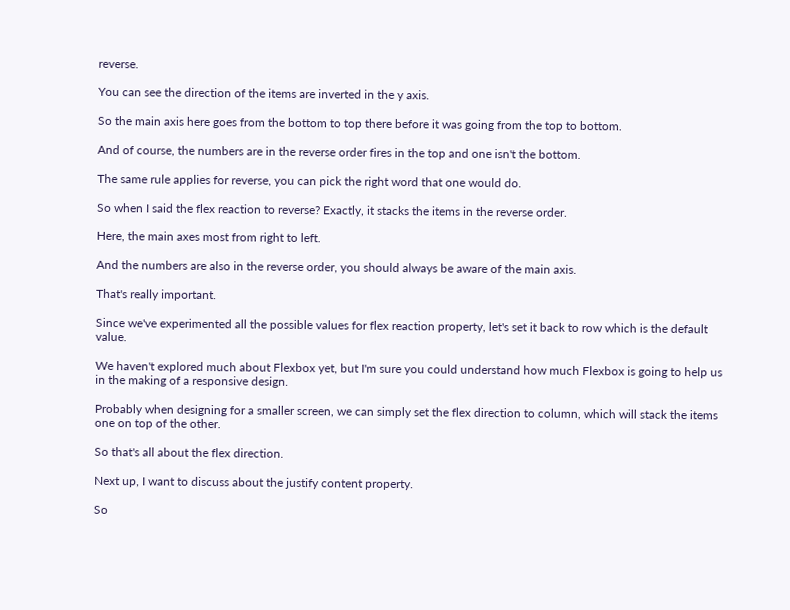reverse.

You can see the direction of the items are inverted in the y axis.

So the main axis here goes from the bottom to top there before it was going from the top to bottom.

And of course, the numbers are in the reverse order fires in the top and one isn't the bottom.

The same rule applies for reverse, you can pick the right word that one would do.

So when I said the flex reaction to reverse? Exactly, it stacks the items in the reverse order.

Here, the main axes most from right to left.

And the numbers are also in the reverse order, you should always be aware of the main axis.

That's really important.

Since we've experimented all the possible values for flex reaction property, let's set it back to row which is the default value.

We haven't explored much about Flexbox yet, but I'm sure you could understand how much Flexbox is going to help us in the making of a responsive design.

Probably when designing for a smaller screen, we can simply set the flex direction to column, which will stack the items one on top of the other.

So that's all about the flex direction.

Next up, I want to discuss about the justify content property.

So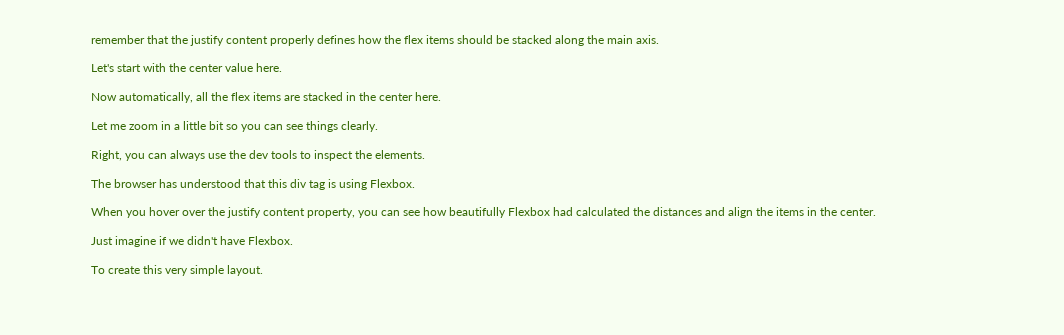remember that the justify content properly defines how the flex items should be stacked along the main axis.

Let's start with the center value here.

Now automatically, all the flex items are stacked in the center here.

Let me zoom in a little bit so you can see things clearly.

Right, you can always use the dev tools to inspect the elements.

The browser has understood that this div tag is using Flexbox.

When you hover over the justify content property, you can see how beautifully Flexbox had calculated the distances and align the items in the center.

Just imagine if we didn't have Flexbox.

To create this very simple layout.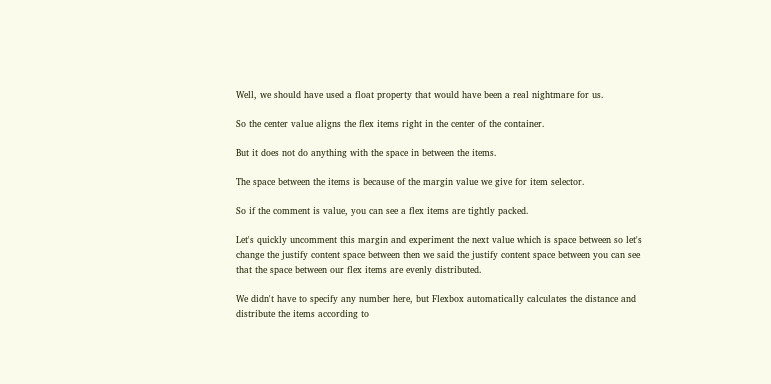Well, we should have used a float property that would have been a real nightmare for us.

So the center value aligns the flex items right in the center of the container.

But it does not do anything with the space in between the items.

The space between the items is because of the margin value we give for item selector.

So if the comment is value, you can see a flex items are tightly packed.

Let's quickly uncomment this margin and experiment the next value which is space between so let's change the justify content space between then we said the justify content space between you can see that the space between our flex items are evenly distributed.

We didn't have to specify any number here, but Flexbox automatically calculates the distance and distribute the items according to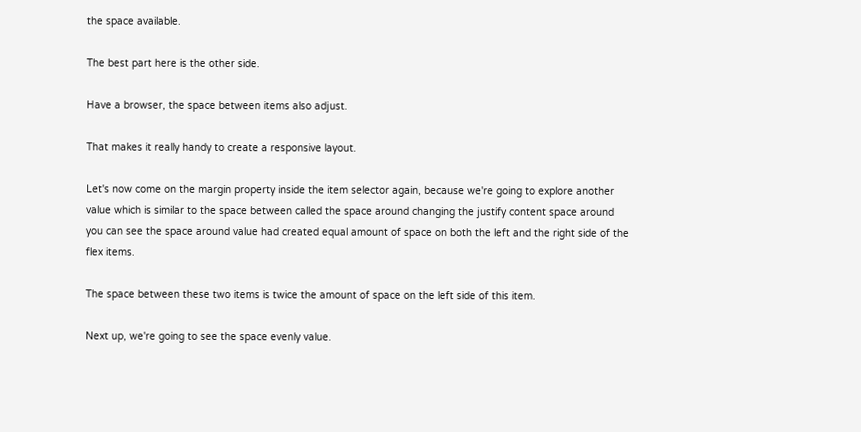the space available.

The best part here is the other side.

Have a browser, the space between items also adjust.

That makes it really handy to create a responsive layout.

Let's now come on the margin property inside the item selector again, because we're going to explore another value which is similar to the space between called the space around changing the justify content space around you can see the space around value had created equal amount of space on both the left and the right side of the flex items.

The space between these two items is twice the amount of space on the left side of this item.

Next up, we're going to see the space evenly value.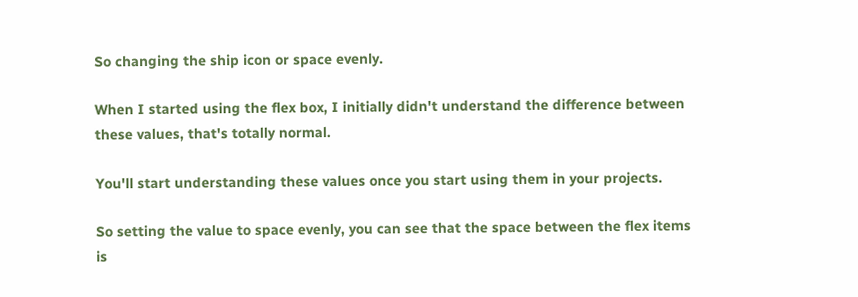So changing the ship icon or space evenly.

When I started using the flex box, I initially didn't understand the difference between these values, that's totally normal.

You'll start understanding these values once you start using them in your projects.

So setting the value to space evenly, you can see that the space between the flex items is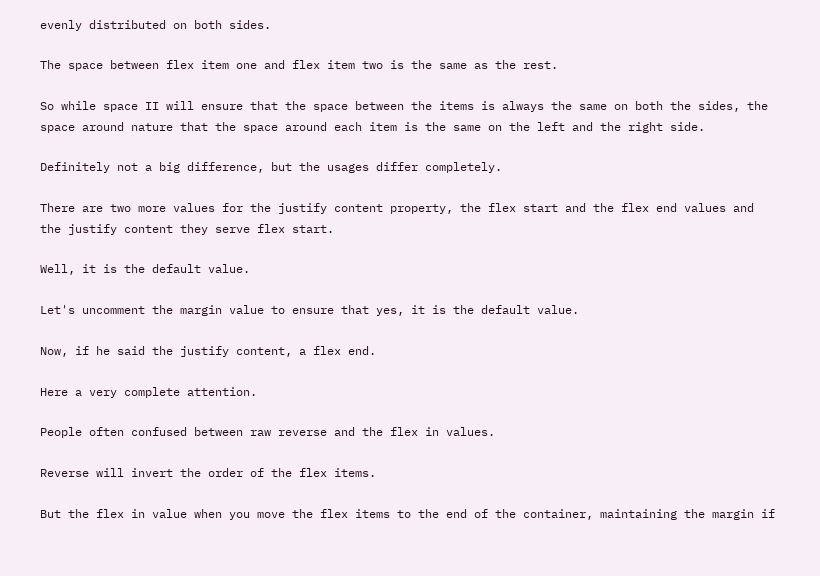evenly distributed on both sides.

The space between flex item one and flex item two is the same as the rest.

So while space II will ensure that the space between the items is always the same on both the sides, the space around nature that the space around each item is the same on the left and the right side.

Definitely not a big difference, but the usages differ completely.

There are two more values for the justify content property, the flex start and the flex end values and the justify content they serve flex start.

Well, it is the default value.

Let's uncomment the margin value to ensure that yes, it is the default value.

Now, if he said the justify content, a flex end.

Here a very complete attention.

People often confused between raw reverse and the flex in values.

Reverse will invert the order of the flex items.

But the flex in value when you move the flex items to the end of the container, maintaining the margin if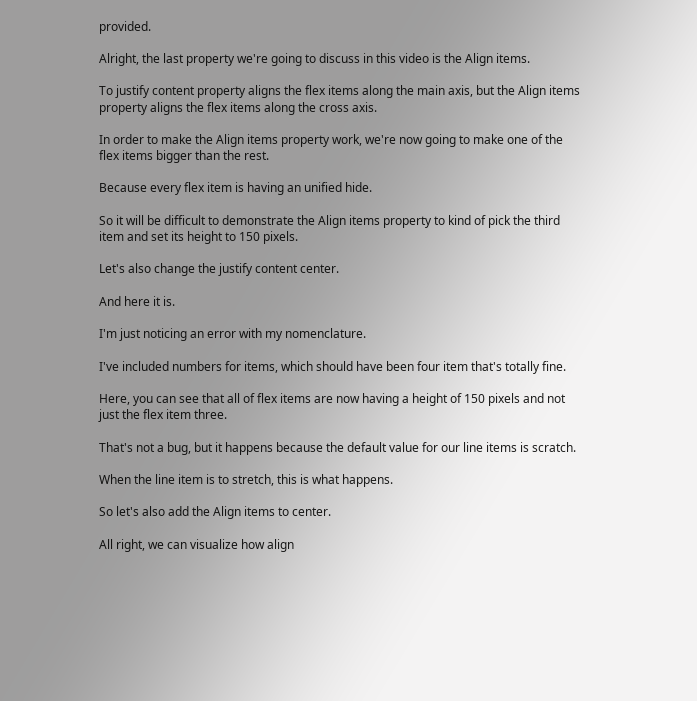provided.

Alright, the last property we're going to discuss in this video is the Align items.

To justify content property aligns the flex items along the main axis, but the Align items property aligns the flex items along the cross axis.

In order to make the Align items property work, we're now going to make one of the flex items bigger than the rest.

Because every flex item is having an unified hide.

So it will be difficult to demonstrate the Align items property to kind of pick the third item and set its height to 150 pixels.

Let's also change the justify content center.

And here it is.

I'm just noticing an error with my nomenclature.

I've included numbers for items, which should have been four item that's totally fine.

Here, you can see that all of flex items are now having a height of 150 pixels and not just the flex item three.

That's not a bug, but it happens because the default value for our line items is scratch.

When the line item is to stretch, this is what happens.

So let's also add the Align items to center.

All right, we can visualize how align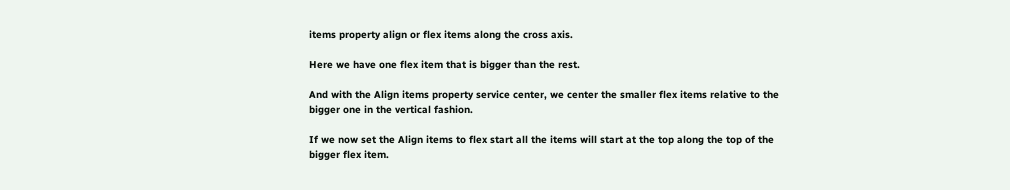items property align or flex items along the cross axis.

Here we have one flex item that is bigger than the rest.

And with the Align items property service center, we center the smaller flex items relative to the bigger one in the vertical fashion.

If we now set the Align items to flex start all the items will start at the top along the top of the bigger flex item.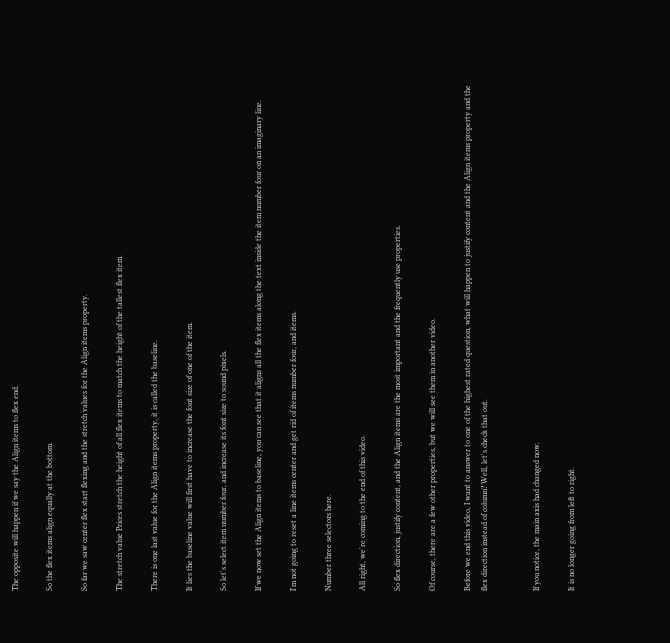The opposite will happen if we say the Align items to flex end.

So the flex items align equally at the bottom.

So far we saw center flex start flexing and the stretch values for the Align items property.

The stretch value Prices stretch the height of all flex items to match the height of the tallest flex item.

There is one last value for the Align items property, it is called the baseline.

It lies the baseline value will first have to increase the font size of one of the item.

So let's select item number four, and increase its font size to sound pixels.

If we now set the Align items to baseline, you can see that it aligns all the flex items along the text inside the item number four on an imaginary line.

I'm not going to reset a line items center and get rid of items number four, and items.

Number three selectors here.

All right, we're coming to the end of this video.

So flex direction, justify content, and the Align items are the most important and the frequently use properties.

Of course, there are a few other properties, but we will see them in another video.

Before we end this video, I want to answer to one of the highest rated question, what will happen to justify content and the Align items property and the flex direction instead of column? Well, let's check that out.


If you notice, the main axis had changed now.

It is no longer going from left to right.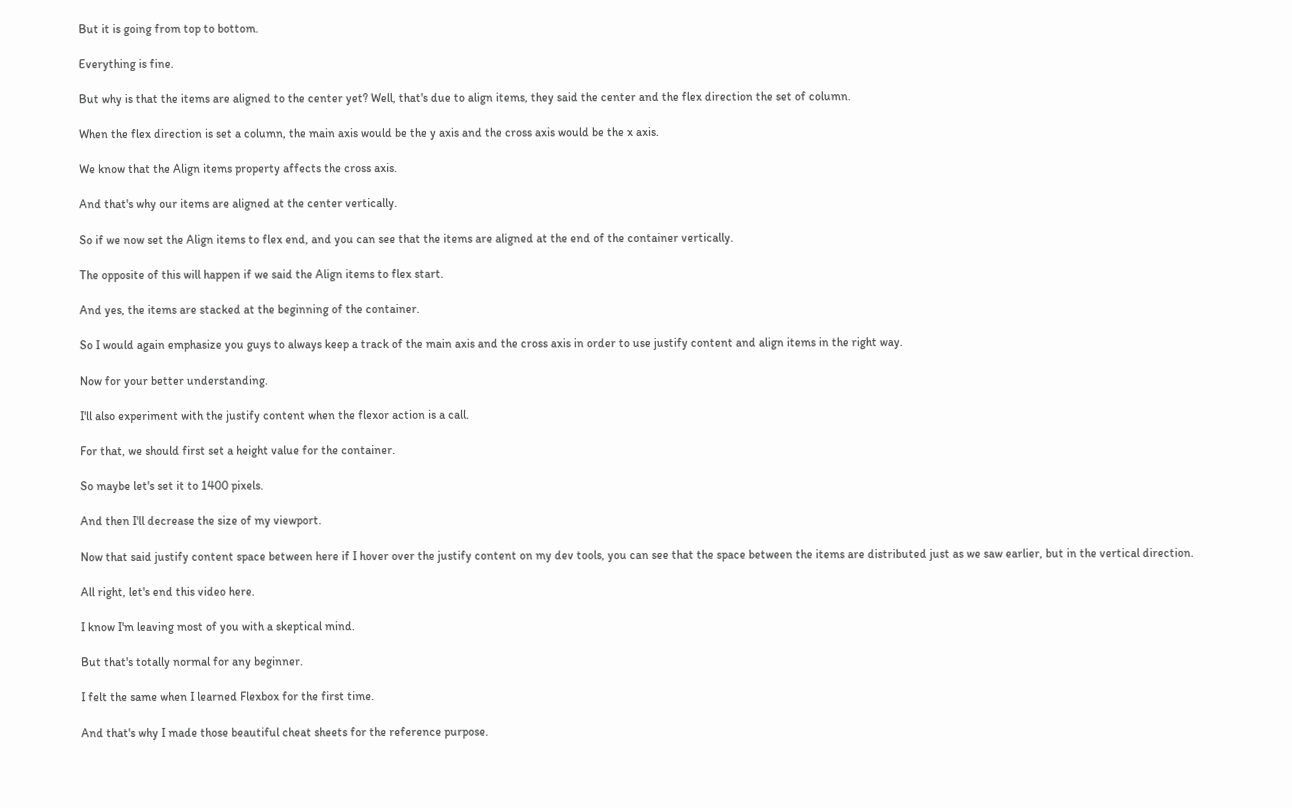But it is going from top to bottom.

Everything is fine.

But why is that the items are aligned to the center yet? Well, that's due to align items, they said the center and the flex direction the set of column.

When the flex direction is set a column, the main axis would be the y axis and the cross axis would be the x axis.

We know that the Align items property affects the cross axis.

And that's why our items are aligned at the center vertically.

So if we now set the Align items to flex end, and you can see that the items are aligned at the end of the container vertically.

The opposite of this will happen if we said the Align items to flex start.

And yes, the items are stacked at the beginning of the container.

So I would again emphasize you guys to always keep a track of the main axis and the cross axis in order to use justify content and align items in the right way.

Now for your better understanding.

I'll also experiment with the justify content when the flexor action is a call.

For that, we should first set a height value for the container.

So maybe let's set it to 1400 pixels.

And then I'll decrease the size of my viewport.

Now that said justify content space between here if I hover over the justify content on my dev tools, you can see that the space between the items are distributed just as we saw earlier, but in the vertical direction.

All right, let's end this video here.

I know I'm leaving most of you with a skeptical mind.

But that's totally normal for any beginner.

I felt the same when I learned Flexbox for the first time.

And that's why I made those beautiful cheat sheets for the reference purpose.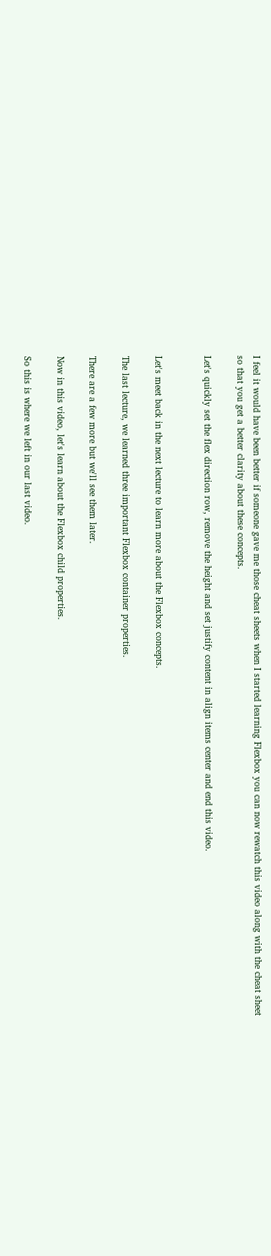I feel it would have been better if someone gave me those cheat sheets when I started learning Flexbox you can now rewatch this video along with the cheat sheet so that you get a better clarity about these concepts.

Let's quickly set the flex direction row, remove the height and set justify content in align items center and end this video.


Let's meet back in the next lecture to learn more about the Flexbox concepts.

The last lecture, we learned three important Flexbox container properties.

There are a few more but we'll see them later.

Now in this video, let's learn about the Flexbox child properties.

So this is where we left in our last video.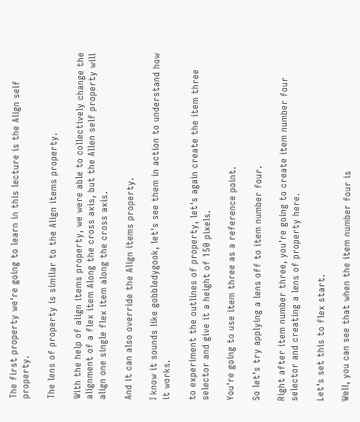The first property we're going to learn in this lecture is the Align self property.

The lens of property is similar to the Align items property.

With the help of align items property, we were able to collectively change the alignment of a flex item Along the cross axis, but the Allen self property will align one single flex item along the cross axis.

And it can also override the Align items property.

I know it sounds like gobbledygook, let's see them in action to understand how it works.

to experiment the outlines of property, let's again create the item three selector and give it a height of 150 pixels.

You're going to use item three as a reference point.

So let's try applying a lens off to item number four.

Right after item number three, you're going to create item number four selector and creating a lens of property here.

Let's set this to flex start.

Well, you can see that when the item number four is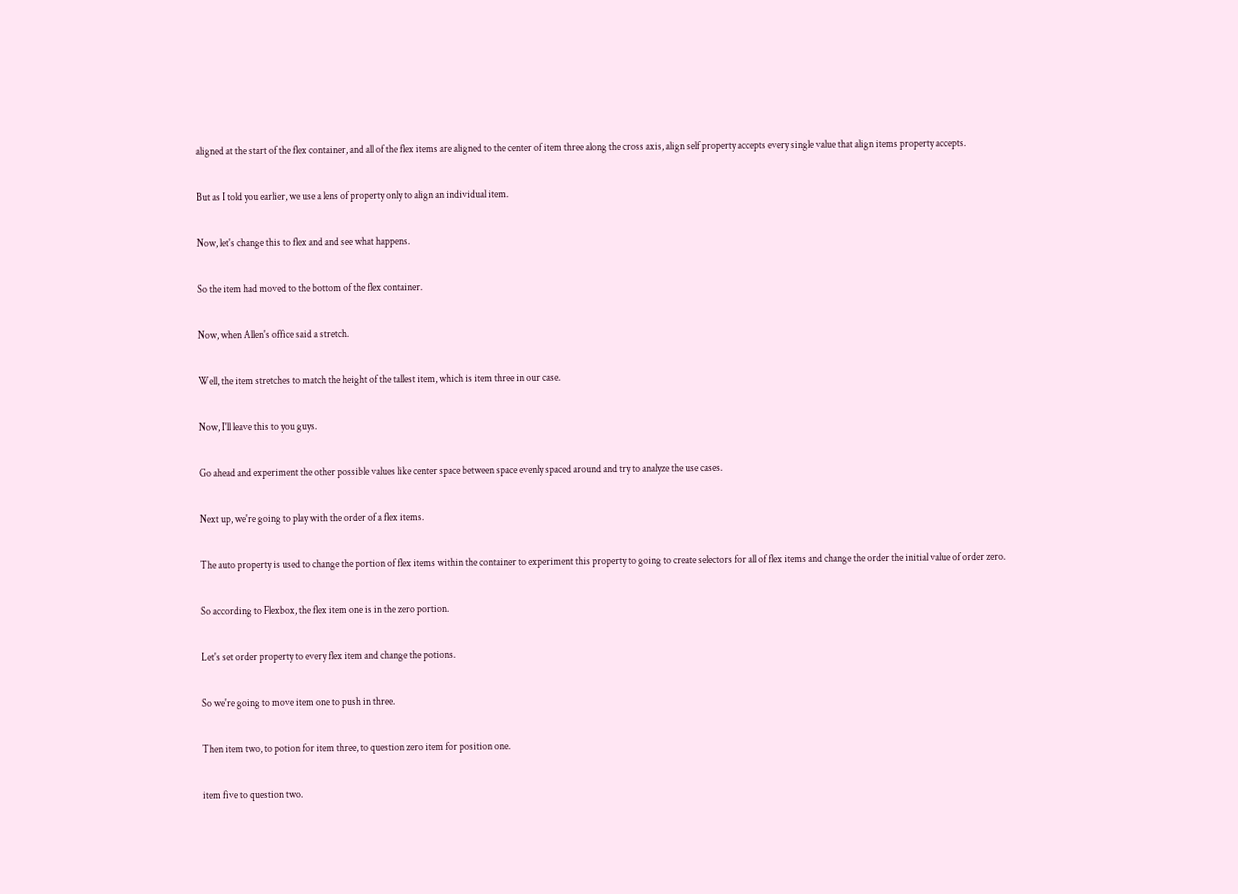aligned at the start of the flex container, and all of the flex items are aligned to the center of item three along the cross axis, align self property accepts every single value that align items property accepts.

But as I told you earlier, we use a lens of property only to align an individual item.

Now, let's change this to flex and and see what happens.

So the item had moved to the bottom of the flex container.

Now, when Allen's office said a stretch.

Well, the item stretches to match the height of the tallest item, which is item three in our case.

Now, I'll leave this to you guys.

Go ahead and experiment the other possible values like center space between space evenly spaced around and try to analyze the use cases.

Next up, we're going to play with the order of a flex items.

The auto property is used to change the portion of flex items within the container to experiment this property to going to create selectors for all of flex items and change the order the initial value of order zero.

So according to Flexbox, the flex item one is in the zero portion.

Let's set order property to every flex item and change the potions.

So we're going to move item one to push in three.

Then item two, to potion for item three, to question zero item for position one.

item five to question two.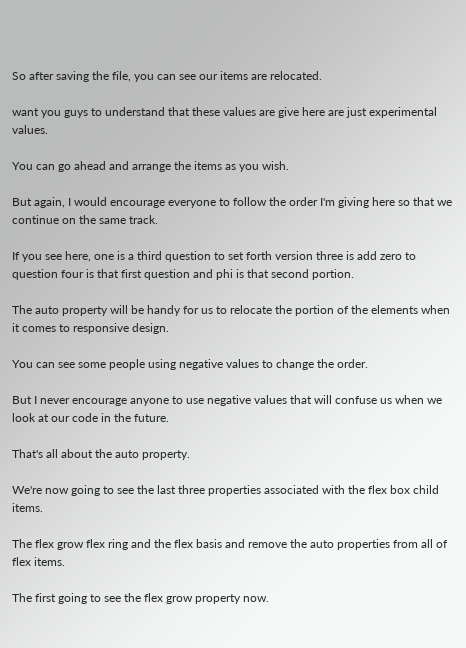So after saving the file, you can see our items are relocated.

want you guys to understand that these values are give here are just experimental values.

You can go ahead and arrange the items as you wish.

But again, I would encourage everyone to follow the order I'm giving here so that we continue on the same track.

If you see here, one is a third question to set forth version three is add zero to question four is that first question and phi is that second portion.

The auto property will be handy for us to relocate the portion of the elements when it comes to responsive design.

You can see some people using negative values to change the order.

But I never encourage anyone to use negative values that will confuse us when we look at our code in the future.

That's all about the auto property.

We're now going to see the last three properties associated with the flex box child items.

The flex grow flex ring and the flex basis and remove the auto properties from all of flex items.

The first going to see the flex grow property now.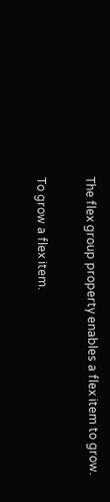The flex group property enables a flex item to grow.

To grow a flex item.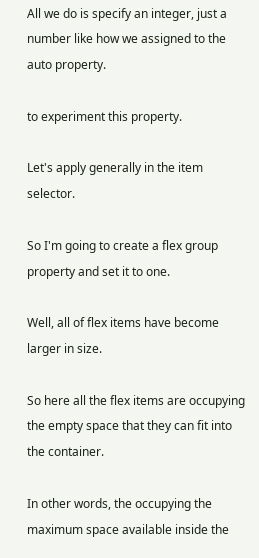All we do is specify an integer, just a number like how we assigned to the auto property.

to experiment this property.

Let's apply generally in the item selector.

So I'm going to create a flex group property and set it to one.

Well, all of flex items have become larger in size.

So here all the flex items are occupying the empty space that they can fit into the container.

In other words, the occupying the maximum space available inside the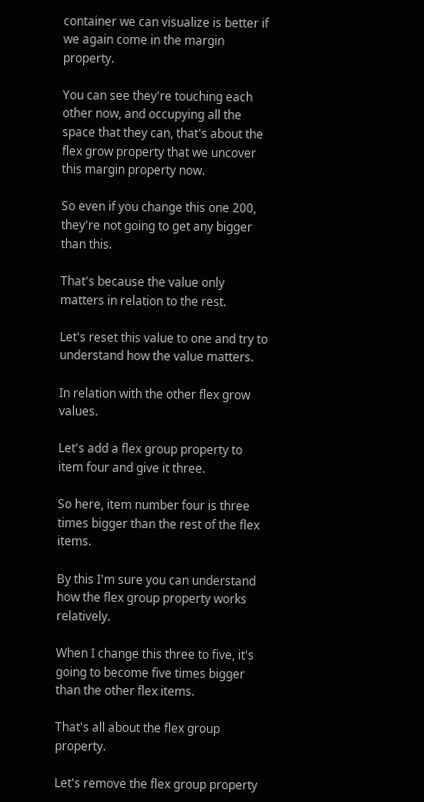container we can visualize is better if we again come in the margin property.

You can see they're touching each other now, and occupying all the space that they can, that's about the flex grow property that we uncover this margin property now.

So even if you change this one 200, they're not going to get any bigger than this.

That's because the value only matters in relation to the rest.

Let's reset this value to one and try to understand how the value matters.

In relation with the other flex grow values.

Let's add a flex group property to item four and give it three.

So here, item number four is three times bigger than the rest of the flex items.

By this I'm sure you can understand how the flex group property works relatively.

When I change this three to five, it's going to become five times bigger than the other flex items.

That's all about the flex group property.

Let's remove the flex group property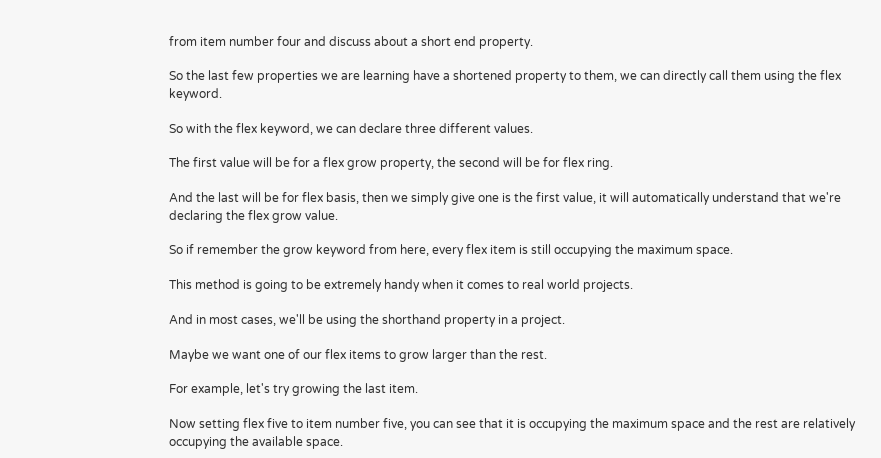from item number four and discuss about a short end property.

So the last few properties we are learning have a shortened property to them, we can directly call them using the flex keyword.

So with the flex keyword, we can declare three different values.

The first value will be for a flex grow property, the second will be for flex ring.

And the last will be for flex basis, then we simply give one is the first value, it will automatically understand that we're declaring the flex grow value.

So if remember the grow keyword from here, every flex item is still occupying the maximum space.

This method is going to be extremely handy when it comes to real world projects.

And in most cases, we'll be using the shorthand property in a project.

Maybe we want one of our flex items to grow larger than the rest.

For example, let's try growing the last item.

Now setting flex five to item number five, you can see that it is occupying the maximum space and the rest are relatively occupying the available space.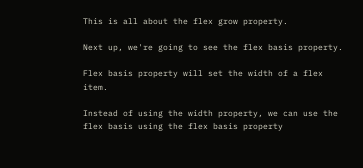This is all about the flex grow property.

Next up, we're going to see the flex basis property.

Flex basis property will set the width of a flex item.

Instead of using the width property, we can use the flex basis using the flex basis property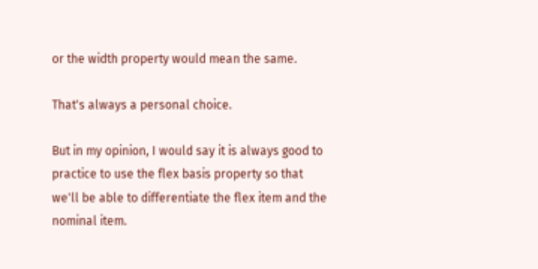or the width property would mean the same.

That's always a personal choice.

But in my opinion, I would say it is always good to practice to use the flex basis property so that we'll be able to differentiate the flex item and the nominal item.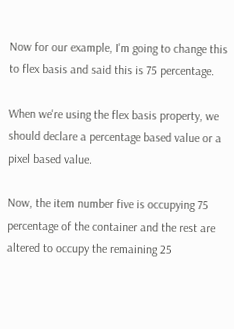Now for our example, I'm going to change this to flex basis and said this is 75 percentage.

When we're using the flex basis property, we should declare a percentage based value or a pixel based value.

Now, the item number five is occupying 75 percentage of the container and the rest are altered to occupy the remaining 25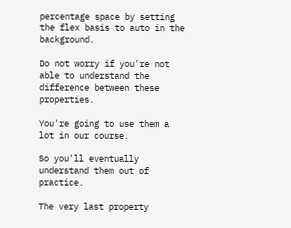percentage space by setting the flex basis to auto in the background.

Do not worry if you're not able to understand the difference between these properties.

You're going to use them a lot in our course.

So you'll eventually understand them out of practice.

The very last property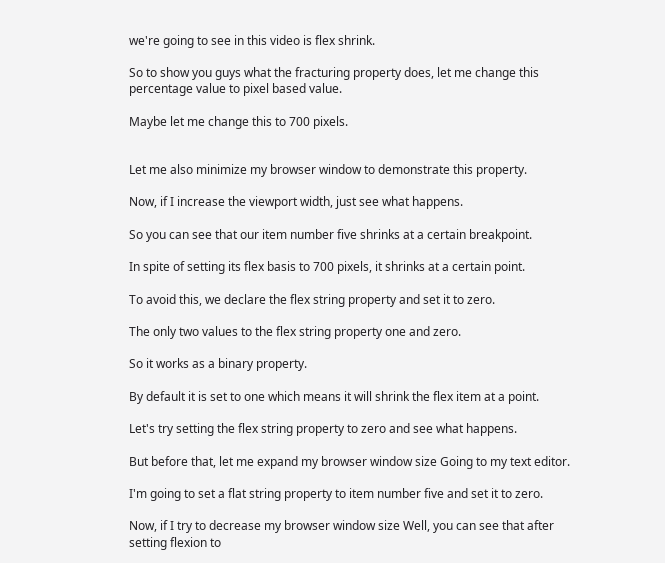we're going to see in this video is flex shrink.

So to show you guys what the fracturing property does, let me change this percentage value to pixel based value.

Maybe let me change this to 700 pixels.


Let me also minimize my browser window to demonstrate this property.

Now, if I increase the viewport width, just see what happens.

So you can see that our item number five shrinks at a certain breakpoint.

In spite of setting its flex basis to 700 pixels, it shrinks at a certain point.

To avoid this, we declare the flex string property and set it to zero.

The only two values to the flex string property one and zero.

So it works as a binary property.

By default it is set to one which means it will shrink the flex item at a point.

Let's try setting the flex string property to zero and see what happens.

But before that, let me expand my browser window size Going to my text editor.

I'm going to set a flat string property to item number five and set it to zero.

Now, if I try to decrease my browser window size Well, you can see that after setting flexion to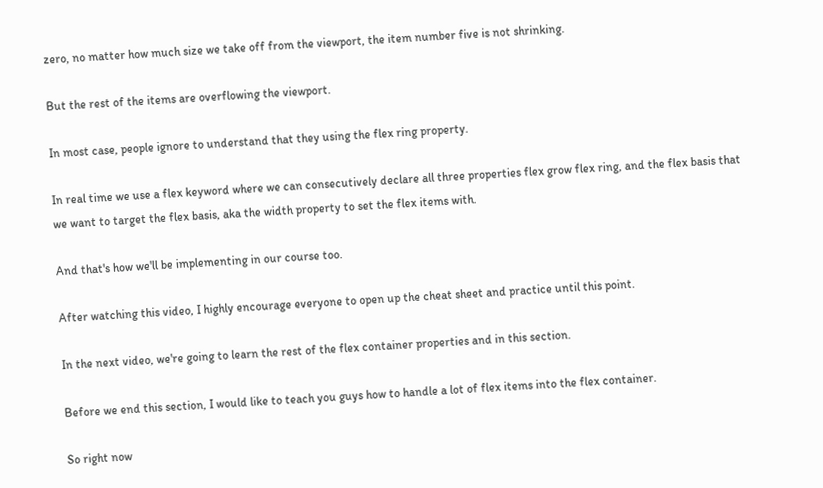zero, no matter how much size we take off from the viewport, the item number five is not shrinking.

But the rest of the items are overflowing the viewport.

In most case, people ignore to understand that they using the flex ring property.

In real time we use a flex keyword where we can consecutively declare all three properties flex grow flex ring, and the flex basis that we want to target the flex basis, aka the width property to set the flex items with.

And that's how we'll be implementing in our course too.

After watching this video, I highly encourage everyone to open up the cheat sheet and practice until this point.

In the next video, we're going to learn the rest of the flex container properties and in this section.

Before we end this section, I would like to teach you guys how to handle a lot of flex items into the flex container.

So right now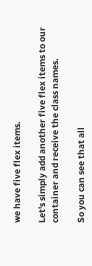we have five flex items.

Let's simply add another five flex items to our container and receive the class names.

So you can see that all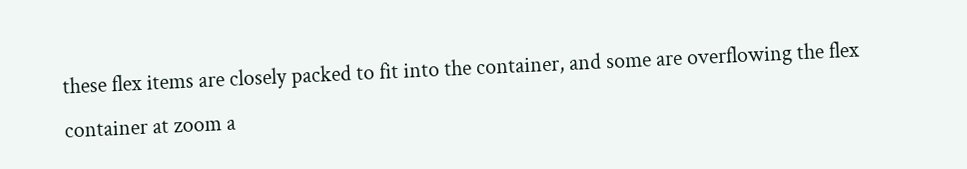these flex items are closely packed to fit into the container, and some are overflowing the flex container at zoom a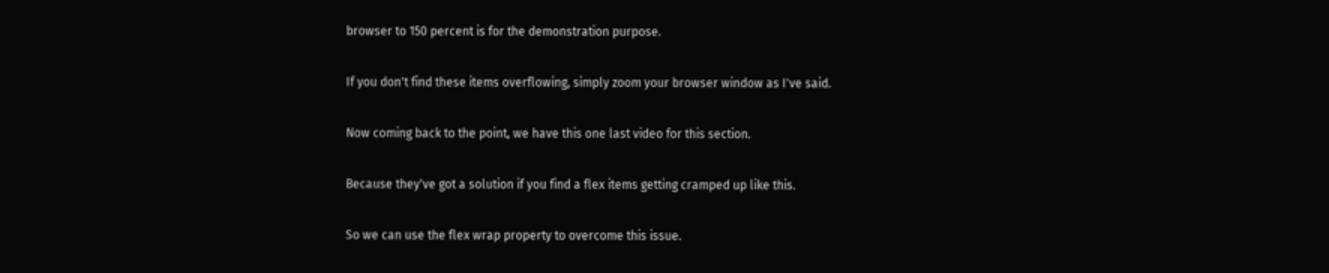browser to 150 percent is for the demonstration purpose.

If you don't find these items overflowing, simply zoom your browser window as I've said.

Now coming back to the point, we have this one last video for this section.

Because they've got a solution if you find a flex items getting cramped up like this.

So we can use the flex wrap property to overcome this issue.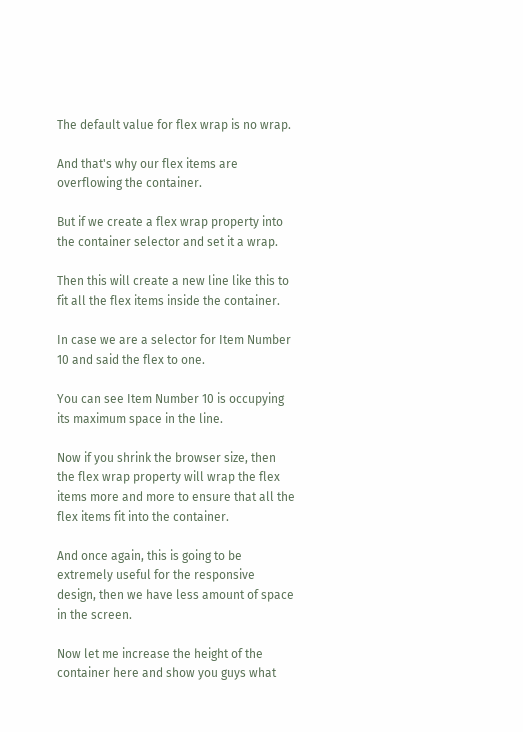The default value for flex wrap is no wrap.

And that's why our flex items are overflowing the container.

But if we create a flex wrap property into the container selector and set it a wrap.

Then this will create a new line like this to fit all the flex items inside the container.

In case we are a selector for Item Number 10 and said the flex to one.

You can see Item Number 10 is occupying its maximum space in the line.

Now if you shrink the browser size, then the flex wrap property will wrap the flex items more and more to ensure that all the flex items fit into the container.

And once again, this is going to be extremely useful for the responsive design, then we have less amount of space in the screen.

Now let me increase the height of the container here and show you guys what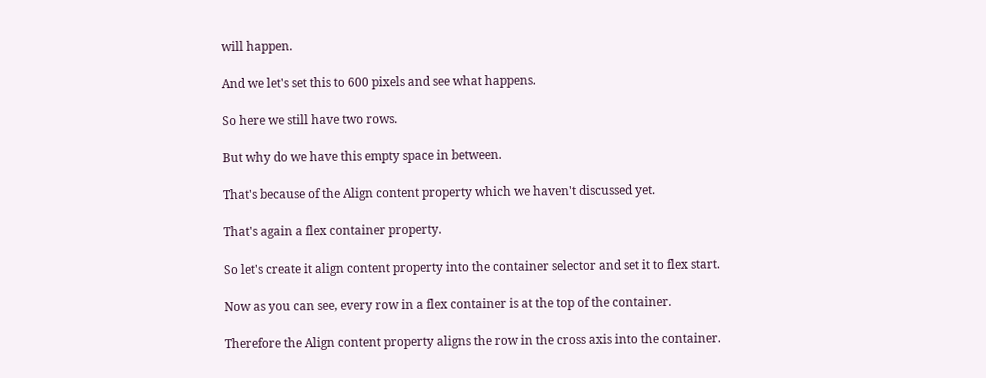will happen.

And we let's set this to 600 pixels and see what happens.

So here we still have two rows.

But why do we have this empty space in between.

That's because of the Align content property which we haven't discussed yet.

That's again a flex container property.

So let's create it align content property into the container selector and set it to flex start.

Now as you can see, every row in a flex container is at the top of the container.

Therefore the Align content property aligns the row in the cross axis into the container.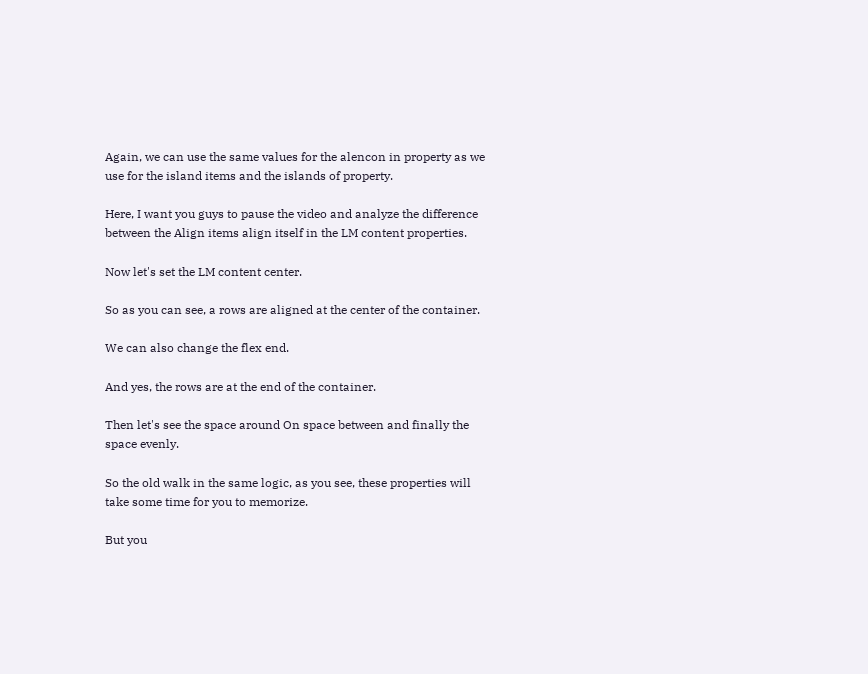Again, we can use the same values for the alencon in property as we use for the island items and the islands of property.

Here, I want you guys to pause the video and analyze the difference between the Align items align itself in the LM content properties.

Now let's set the LM content center.

So as you can see, a rows are aligned at the center of the container.

We can also change the flex end.

And yes, the rows are at the end of the container.

Then let's see the space around On space between and finally the space evenly.

So the old walk in the same logic, as you see, these properties will take some time for you to memorize.

But you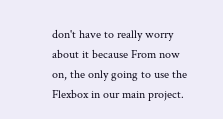don't have to really worry about it because From now on, the only going to use the Flexbox in our main project.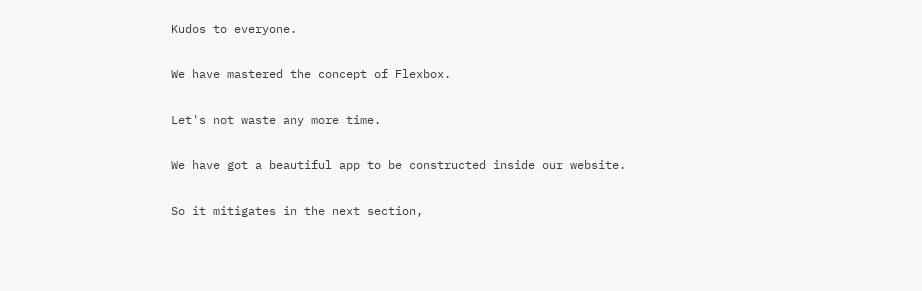Kudos to everyone.

We have mastered the concept of Flexbox.

Let's not waste any more time.

We have got a beautiful app to be constructed inside our website.

So it mitigates in the next section,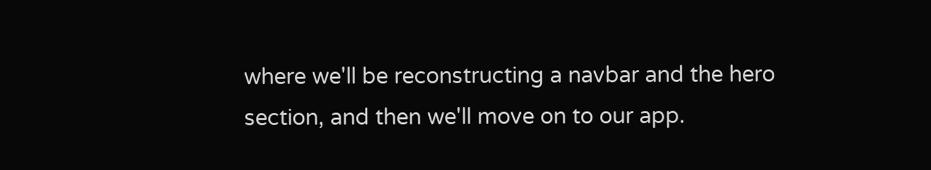where we'll be reconstructing a navbar and the hero section, and then we'll move on to our app.